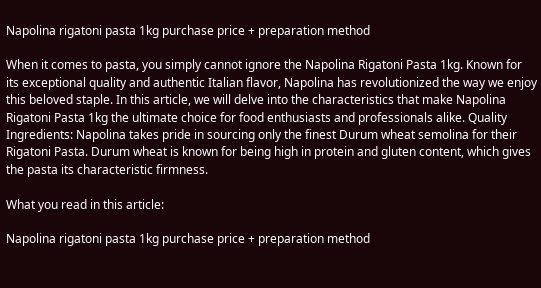Napolina rigatoni pasta 1kg purchase price + preparation method

When it comes to pasta, you simply cannot ignore the Napolina Rigatoni Pasta 1kg. Known for its exceptional quality and authentic Italian flavor, Napolina has revolutionized the way we enjoy this beloved staple. In this article, we will delve into the characteristics that make Napolina Rigatoni Pasta 1kg the ultimate choice for food enthusiasts and professionals alike. Quality Ingredients: Napolina takes pride in sourcing only the finest Durum wheat semolina for their Rigatoni Pasta. Durum wheat is known for being high in protein and gluten content, which gives the pasta its characteristic firmness.

What you read in this article:

Napolina rigatoni pasta 1kg purchase price + preparation method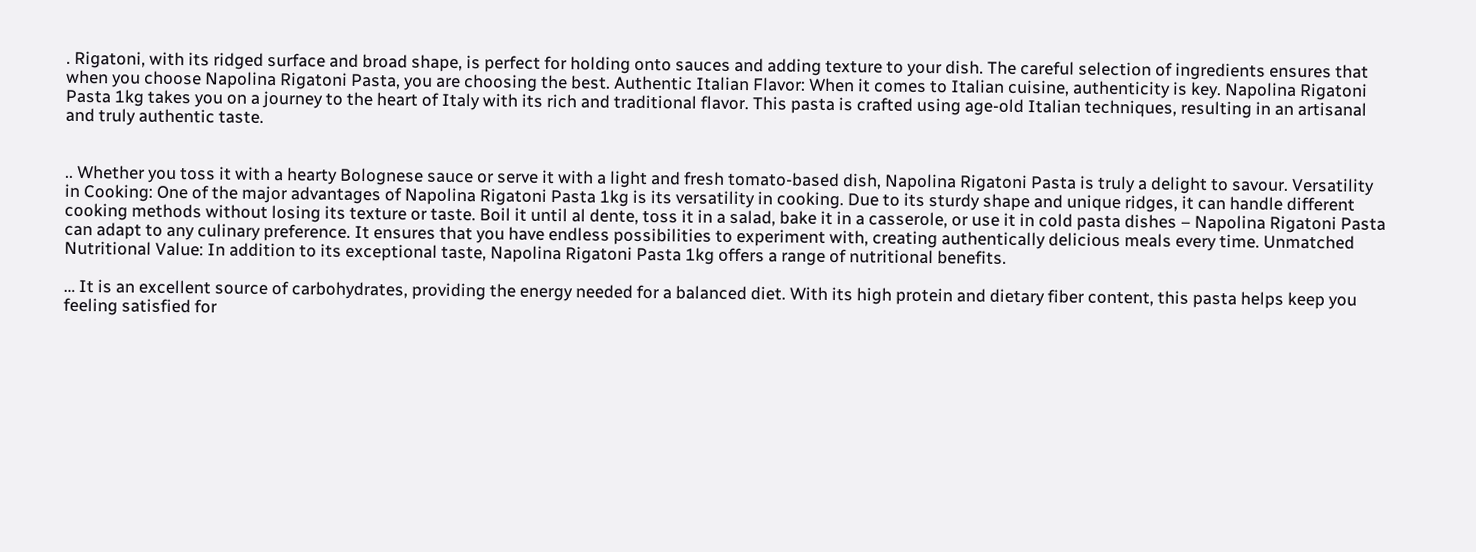. Rigatoni, with its ridged surface and broad shape, is perfect for holding onto sauces and adding texture to your dish. The careful selection of ingredients ensures that when you choose Napolina Rigatoni Pasta, you are choosing the best. Authentic Italian Flavor: When it comes to Italian cuisine, authenticity is key. Napolina Rigatoni Pasta 1kg takes you on a journey to the heart of Italy with its rich and traditional flavor. This pasta is crafted using age-old Italian techniques, resulting in an artisanal and truly authentic taste.


.. Whether you toss it with a hearty Bolognese sauce or serve it with a light and fresh tomato-based dish, Napolina Rigatoni Pasta is truly a delight to savour. Versatility in Cooking: One of the major advantages of Napolina Rigatoni Pasta 1kg is its versatility in cooking. Due to its sturdy shape and unique ridges, it can handle different cooking methods without losing its texture or taste. Boil it until al dente, toss it in a salad, bake it in a casserole, or use it in cold pasta dishes – Napolina Rigatoni Pasta can adapt to any culinary preference. It ensures that you have endless possibilities to experiment with, creating authentically delicious meals every time. Unmatched Nutritional Value: In addition to its exceptional taste, Napolina Rigatoni Pasta 1kg offers a range of nutritional benefits.

… It is an excellent source of carbohydrates, providing the energy needed for a balanced diet. With its high protein and dietary fiber content, this pasta helps keep you feeling satisfied for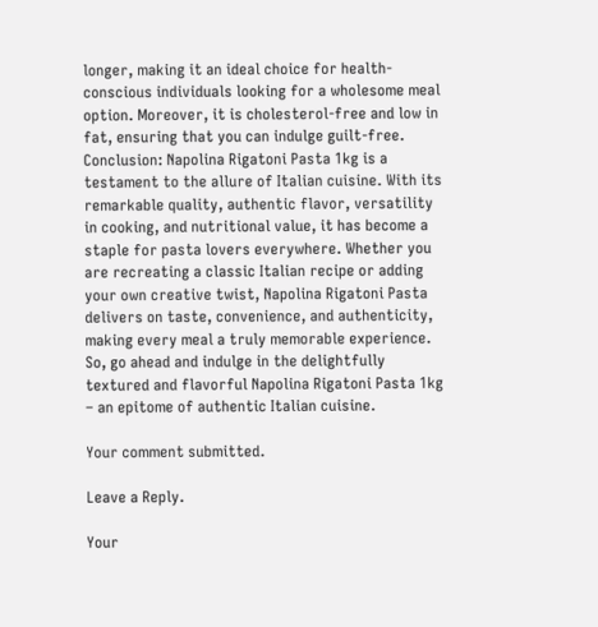longer, making it an ideal choice for health-conscious individuals looking for a wholesome meal option. Moreover, it is cholesterol-free and low in fat, ensuring that you can indulge guilt-free. Conclusion: Napolina Rigatoni Pasta 1kg is a testament to the allure of Italian cuisine. With its remarkable quality, authentic flavor, versatility in cooking, and nutritional value, it has become a staple for pasta lovers everywhere. Whether you are recreating a classic Italian recipe or adding your own creative twist, Napolina Rigatoni Pasta delivers on taste, convenience, and authenticity, making every meal a truly memorable experience. So, go ahead and indulge in the delightfully textured and flavorful Napolina Rigatoni Pasta 1kg – an epitome of authentic Italian cuisine.

Your comment submitted.

Leave a Reply.

Your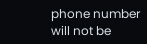phone number will not be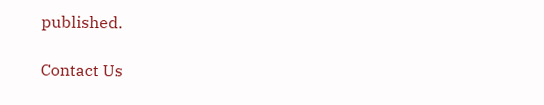published.

Contact Us